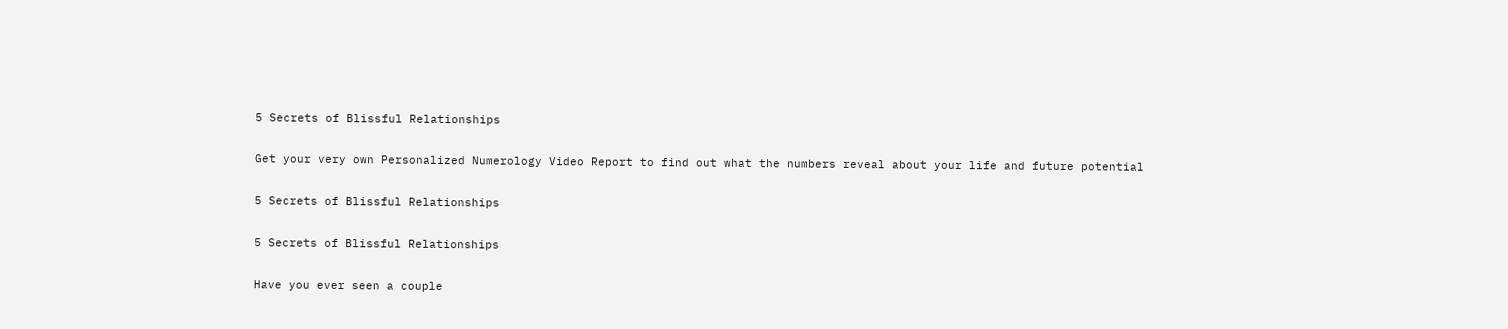5 Secrets of Blissful Relationships

Get your very own Personalized Numerology Video Report to find out what the numbers reveal about your life and future potential

5 Secrets of Blissful Relationships

5 Secrets of Blissful Relationships

Have you ever seen a couple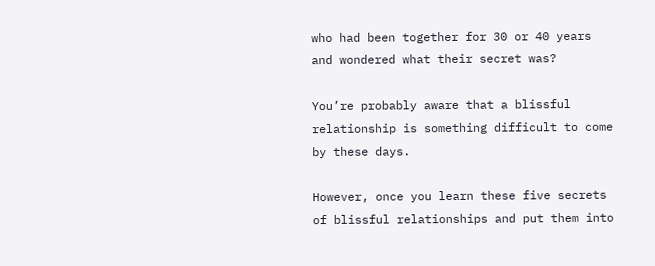who had been together for 30 or 40 years and wondered what their secret was?

You’re probably aware that a blissful relationship is something difficult to come by these days.

However, once you learn these five secrets of blissful relationships and put them into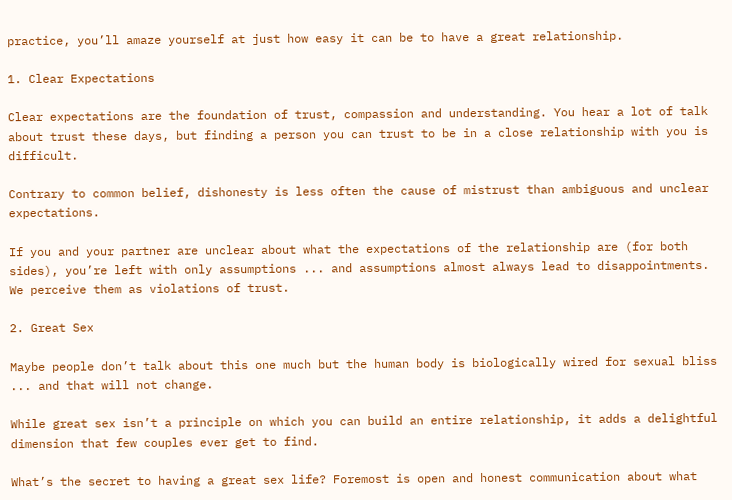practice, you’ll amaze yourself at just how easy it can be to have a great relationship.

1. Clear Expectations

Clear expectations are the foundation of trust, compassion and understanding. You hear a lot of talk about trust these days, but finding a person you can trust to be in a close relationship with you is difficult.

Contrary to common belief, dishonesty is less often the cause of mistrust than ambiguous and unclear expectations.

If you and your partner are unclear about what the expectations of the relationship are (for both sides), you’re left with only assumptions ... and assumptions almost always lead to disappointments. We perceive them as violations of trust.

2. Great Sex

Maybe people don’t talk about this one much but the human body is biologically wired for sexual bliss ... and that will not change.

While great sex isn’t a principle on which you can build an entire relationship, it adds a delightful dimension that few couples ever get to find.

What’s the secret to having a great sex life? Foremost is open and honest communication about what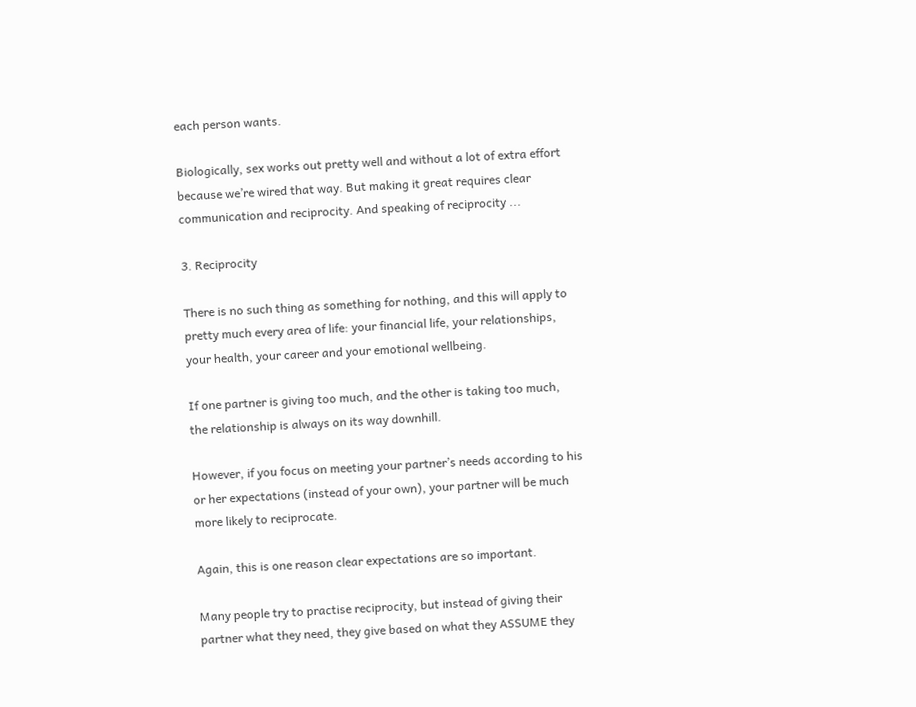each person wants.

Biologically, sex works out pretty well and without a lot of extra effort because we’re wired that way. But making it great requires clear communication and reciprocity. And speaking of reciprocity ...

3. Reciprocity

There is no such thing as something for nothing, and this will apply to pretty much every area of life: your financial life, your relationships, your health, your career and your emotional wellbeing.

If one partner is giving too much, and the other is taking too much, the relationship is always on its way downhill.

However, if you focus on meeting your partner’s needs according to his or her expectations (instead of your own), your partner will be much more likely to reciprocate.

Again, this is one reason clear expectations are so important.

Many people try to practise reciprocity, but instead of giving their partner what they need, they give based on what they ASSUME they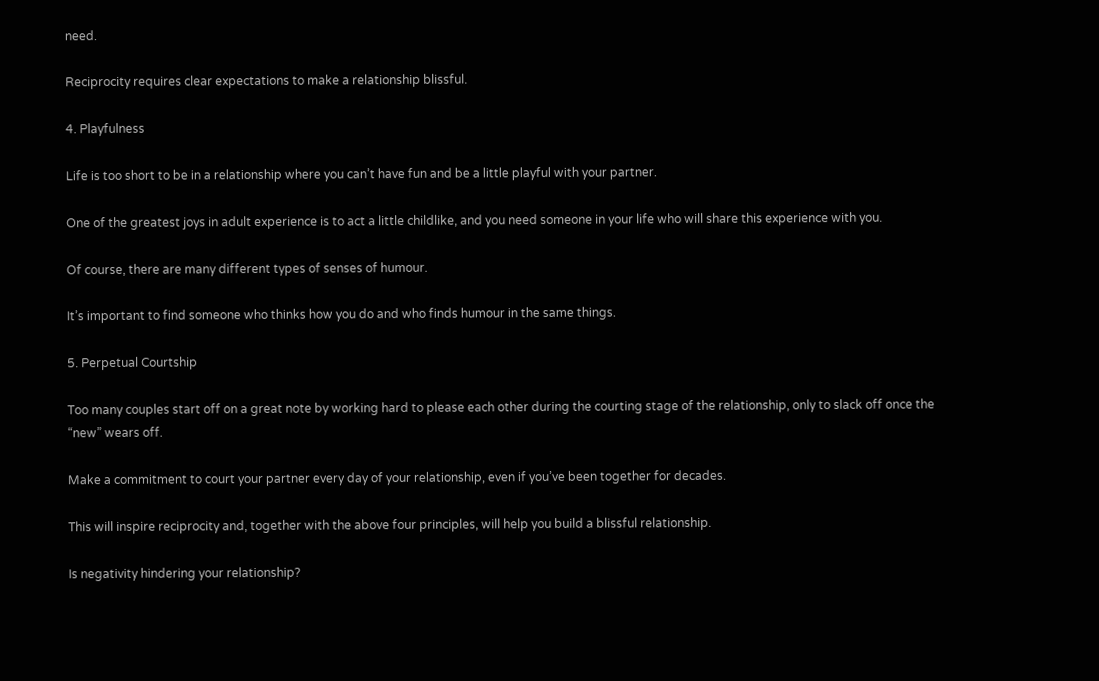need.

Reciprocity requires clear expectations to make a relationship blissful.

4. Playfulness

Life is too short to be in a relationship where you can’t have fun and be a little playful with your partner.

One of the greatest joys in adult experience is to act a little childlike, and you need someone in your life who will share this experience with you.

Of course, there are many different types of senses of humour.

It’s important to find someone who thinks how you do and who finds humour in the same things.

5. Perpetual Courtship

Too many couples start off on a great note by working hard to please each other during the courting stage of the relationship, only to slack off once the “new” wears off.

Make a commitment to court your partner every day of your relationship, even if you’ve been together for decades.

This will inspire reciprocity and, together with the above four principles, will help you build a blissful relationship.

Is negativity hindering your relationship?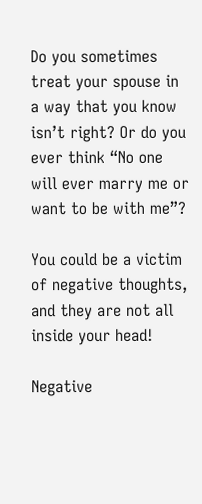Do you sometimes treat your spouse in a way that you know isn’t right? Or do you ever think “No one will ever marry me or want to be with me”?

You could be a victim of negative thoughts, and they are not all inside your head!

Negative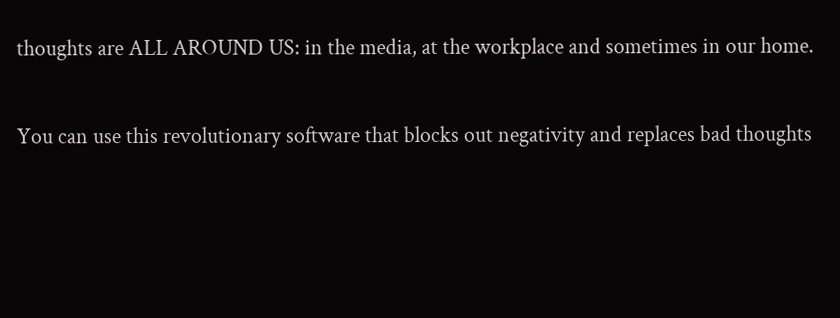thoughts are ALL AROUND US: in the media, at the workplace and sometimes in our home.

You can use this revolutionary software that blocks out negativity and replaces bad thoughts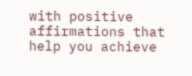with positive affirmations that help you achieve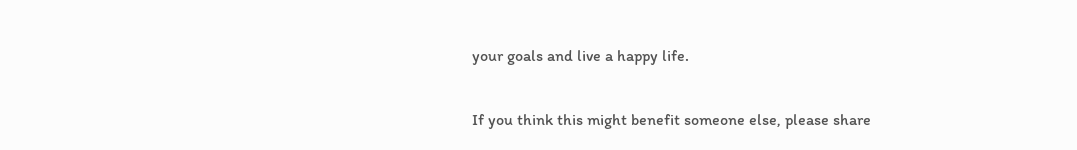your goals and live a happy life.

If you think this might benefit someone else, please share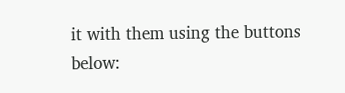it with them using the buttons below: